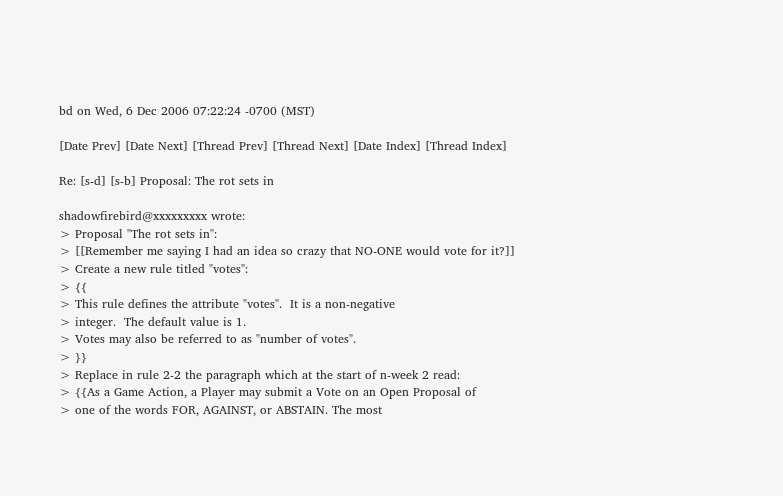bd on Wed, 6 Dec 2006 07:22:24 -0700 (MST)

[Date Prev] [Date Next] [Thread Prev] [Thread Next] [Date Index] [Thread Index]

Re: [s-d] [s-b] Proposal: The rot sets in

shadowfirebird@xxxxxxxxx wrote:
> Proposal "The rot sets in":
> [[Remember me saying I had an idea so crazy that NO-ONE would vote for it?]]
> Create a new rule titled "votes":
> {{
> This rule defines the attribute "votes".  It is a non-negative
> integer.  The default value is 1.
> Votes may also be referred to as "number of votes".
> }}
> Replace in rule 2-2 the paragraph which at the start of n-week 2 read:
> {{As a Game Action, a Player may submit a Vote on an Open Proposal of
> one of the words FOR, AGAINST, or ABSTAIN. The most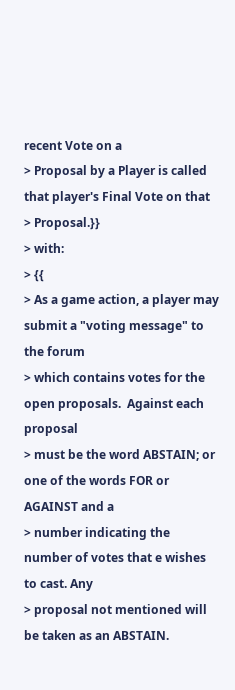recent Vote on a
> Proposal by a Player is called that player's Final Vote on that
> Proposal.}}
> with:
> {{
> As a game action, a player may submit a "voting message" to the forum
> which contains votes for the open proposals.  Against each proposal
> must be the word ABSTAIN; or one of the words FOR or AGAINST and a
> number indicating the number of votes that e wishes to cast. Any
> proposal not mentioned will be taken as an ABSTAIN.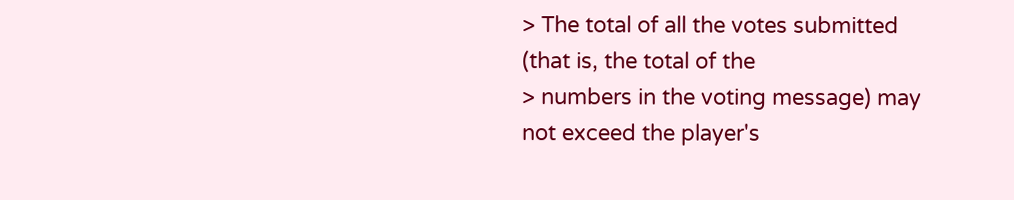> The total of all the votes submitted (that is, the total of the
> numbers in the voting message) may not exceed the player's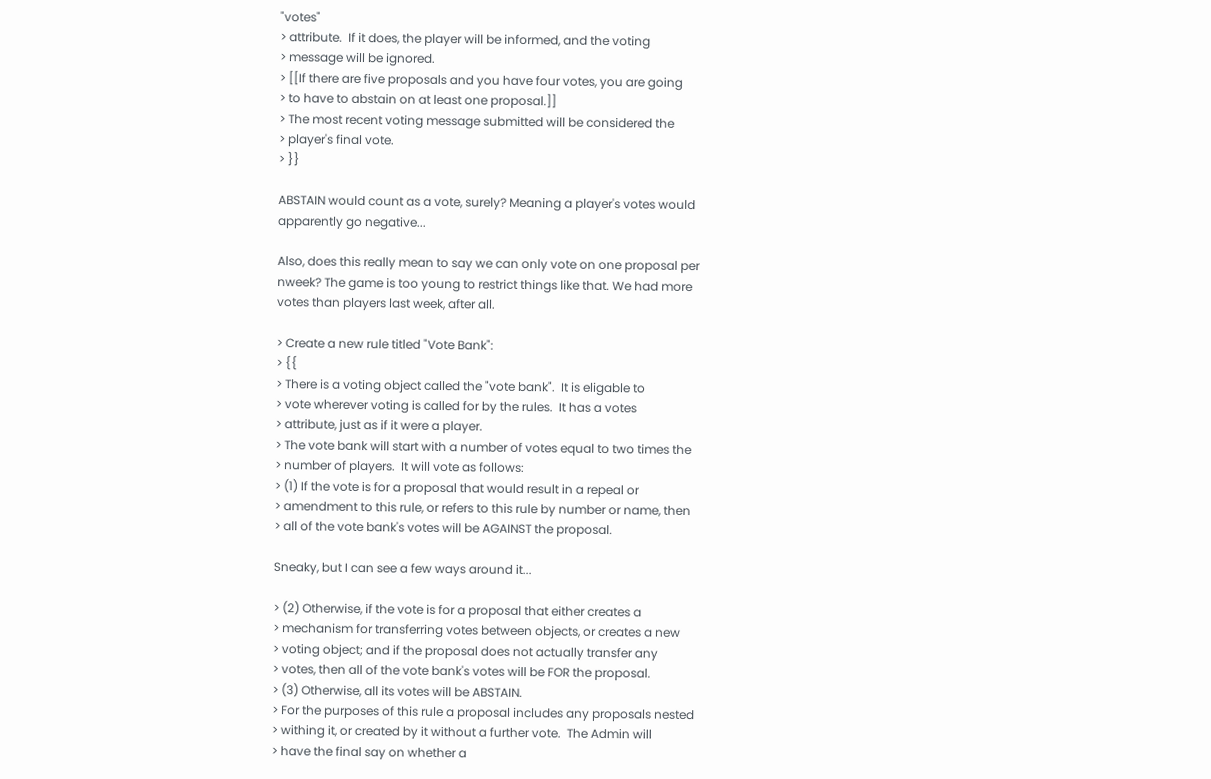"votes"
> attribute.  If it does, the player will be informed, and the voting
> message will be ignored.
> [[If there are five proposals and you have four votes, you are going
> to have to abstain on at least one proposal.]]
> The most recent voting message submitted will be considered the
> player's final vote.
> }}

ABSTAIN would count as a vote, surely? Meaning a player's votes would
apparently go negative...

Also, does this really mean to say we can only vote on one proposal per
nweek? The game is too young to restrict things like that. We had more
votes than players last week, after all.

> Create a new rule titled "Vote Bank":
> {{
> There is a voting object called the "vote bank".  It is eligable to
> vote wherever voting is called for by the rules.  It has a votes
> attribute, just as if it were a player.
> The vote bank will start with a number of votes equal to two times the
> number of players.  It will vote as follows:
> (1) If the vote is for a proposal that would result in a repeal or
> amendment to this rule, or refers to this rule by number or name, then
> all of the vote bank's votes will be AGAINST the proposal.

Sneaky, but I can see a few ways around it...

> (2) Otherwise, if the vote is for a proposal that either creates a
> mechanism for transferring votes between objects, or creates a new
> voting object; and if the proposal does not actually transfer any
> votes, then all of the vote bank's votes will be FOR the proposal.
> (3) Otherwise, all its votes will be ABSTAIN.
> For the purposes of this rule a proposal includes any proposals nested
> withing it, or created by it without a further vote.  The Admin will
> have the final say on whether a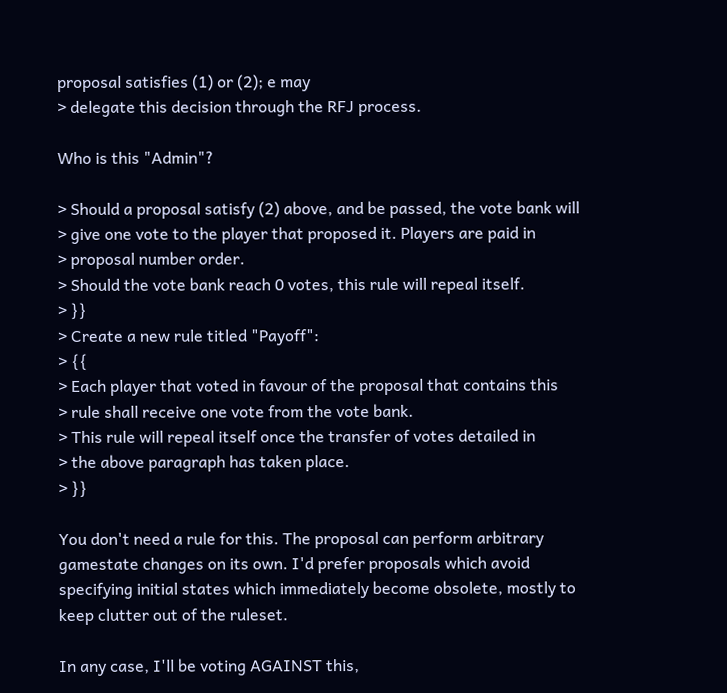proposal satisfies (1) or (2); e may
> delegate this decision through the RFJ process.

Who is this "Admin"?

> Should a proposal satisfy (2) above, and be passed, the vote bank will
> give one vote to the player that proposed it. Players are paid in
> proposal number order.
> Should the vote bank reach 0 votes, this rule will repeal itself.
> }}
> Create a new rule titled "Payoff":
> {{
> Each player that voted in favour of the proposal that contains this
> rule shall receive one vote from the vote bank.
> This rule will repeal itself once the transfer of votes detailed in
> the above paragraph has taken place.
> }}

You don't need a rule for this. The proposal can perform arbitrary
gamestate changes on its own. I'd prefer proposals which avoid
specifying initial states which immediately become obsolete, mostly to
keep clutter out of the ruleset.

In any case, I'll be voting AGAINST this,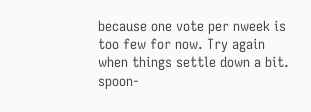because one vote per nweek is
too few for now. Try again when things settle down a bit.
spoon-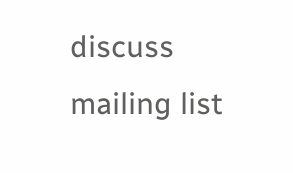discuss mailing list